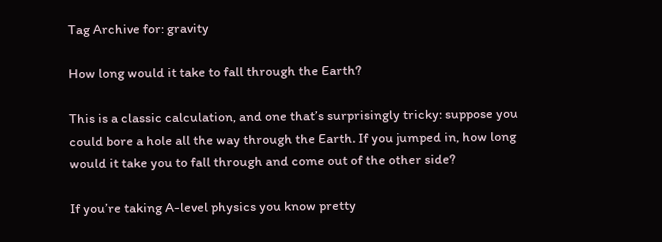Tag Archive for: gravity

How long would it take to fall through the Earth?

This is a classic calculation, and one that’s surprisingly tricky: suppose you could bore a hole all the way through the Earth. If you jumped in, how long would it take you to fall through and come out of the other side?

If you’re taking A-level physics you know pretty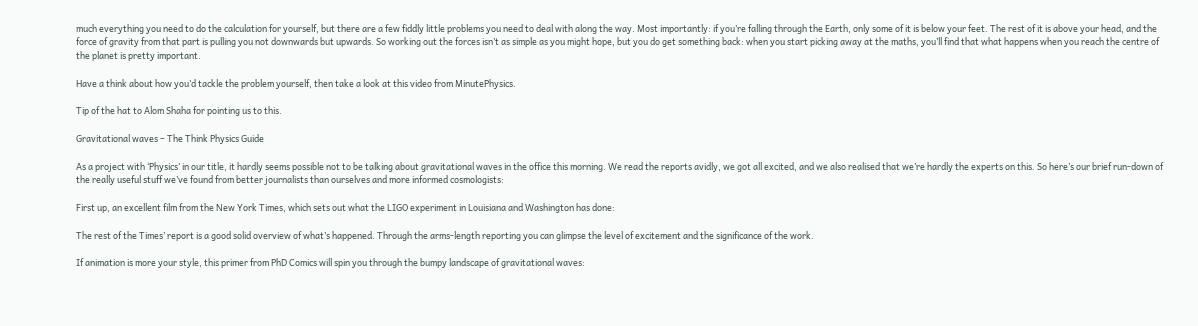much everything you need to do the calculation for yourself, but there are a few fiddly little problems you need to deal with along the way. Most importantly: if you’re falling through the Earth, only some of it is below your feet. The rest of it is above your head, and the force of gravity from that part is pulling you not downwards but upwards. So working out the forces isn’t as simple as you might hope, but you do get something back: when you start picking away at the maths, you’ll find that what happens when you reach the centre of the planet is pretty important.

Have a think about how you’d tackle the problem yourself, then take a look at this video from MinutePhysics.

Tip of the hat to Alom Shaha for pointing us to this.

Gravitational waves – The Think Physics Guide

As a project with ‘Physics’ in our title, it hardly seems possible not to be talking about gravitational waves in the office this morning. We read the reports avidly, we got all excited, and we also realised that we’re hardly the experts on this. So here’s our brief run-down of the really useful stuff we’ve found from better journalists than ourselves and more informed cosmologists:

First up, an excellent film from the New York Times, which sets out what the LIGO experiment in Louisiana and Washington has done:

The rest of the Times’ report is a good solid overview of what’s happened. Through the arms-length reporting you can glimpse the level of excitement and the significance of the work.

If animation is more your style, this primer from PhD Comics will spin you through the bumpy landscape of gravitational waves: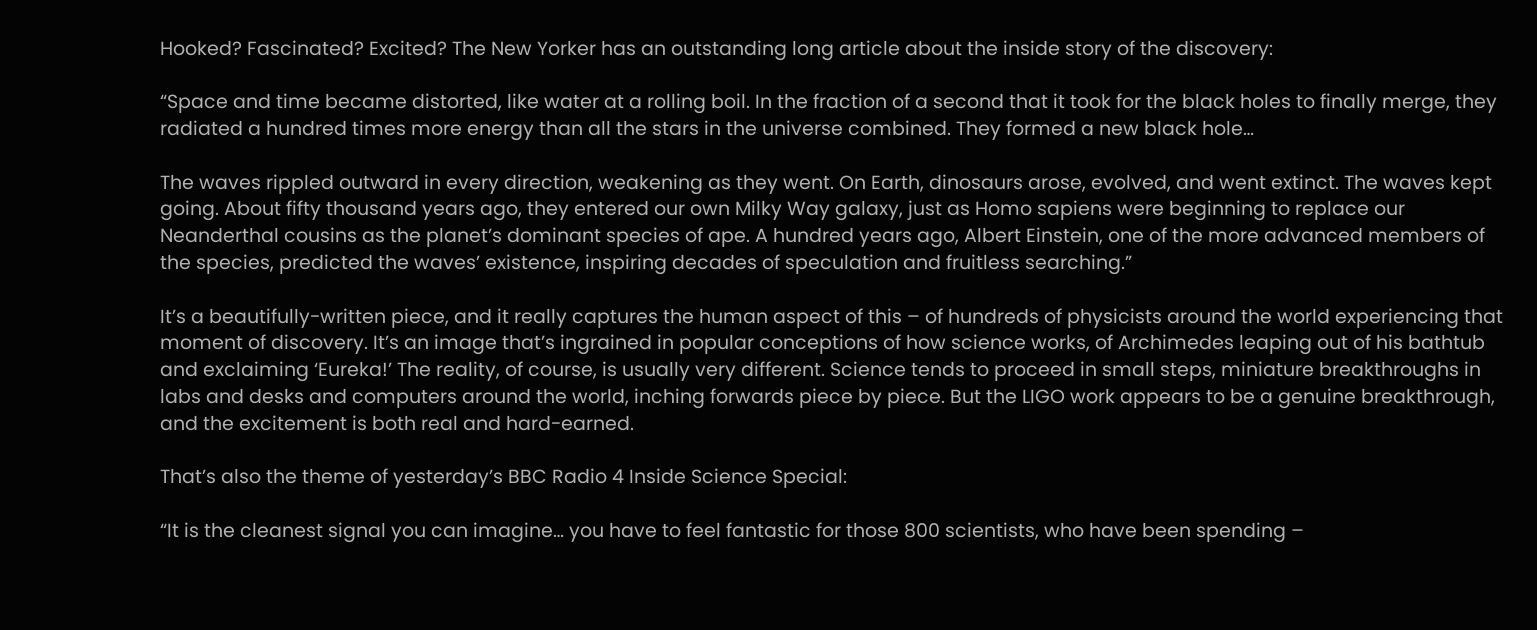Hooked? Fascinated? Excited? The New Yorker has an outstanding long article about the inside story of the discovery:

“Space and time became distorted, like water at a rolling boil. In the fraction of a second that it took for the black holes to finally merge, they radiated a hundred times more energy than all the stars in the universe combined. They formed a new black hole…

The waves rippled outward in every direction, weakening as they went. On Earth, dinosaurs arose, evolved, and went extinct. The waves kept going. About fifty thousand years ago, they entered our own Milky Way galaxy, just as Homo sapiens were beginning to replace our Neanderthal cousins as the planet’s dominant species of ape. A hundred years ago, Albert Einstein, one of the more advanced members of the species, predicted the waves’ existence, inspiring decades of speculation and fruitless searching.”

It’s a beautifully-written piece, and it really captures the human aspect of this – of hundreds of physicists around the world experiencing that moment of discovery. It’s an image that’s ingrained in popular conceptions of how science works, of Archimedes leaping out of his bathtub and exclaiming ‘Eureka!’ The reality, of course, is usually very different. Science tends to proceed in small steps, miniature breakthroughs in labs and desks and computers around the world, inching forwards piece by piece. But the LIGO work appears to be a genuine breakthrough, and the excitement is both real and hard-earned.

That’s also the theme of yesterday’s BBC Radio 4 Inside Science Special:

“It is the cleanest signal you can imagine… you have to feel fantastic for those 800 scientists, who have been spending –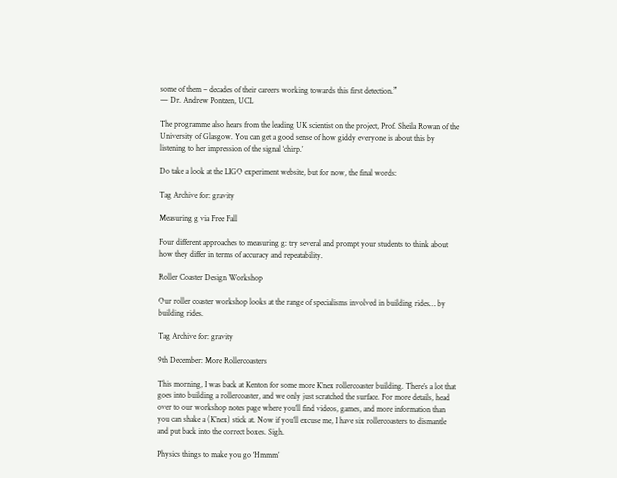some of them – decades of their careers working towards this first detection.”
— Dr. Andrew Pontzen, UCL

The programme also hears from the leading UK scientist on the project, Prof. Sheila Rowan of the University of Glasgow. You can get a good sense of how giddy everyone is about this by listening to her impression of the signal ‘chirp.’

Do take a look at the LIGO experiment website, but for now, the final words:

Tag Archive for: gravity

Measuring g via Free Fall

Four different approaches to measuring g: try several and prompt your students to think about how they differ in terms of accuracy and repeatability.

Roller Coaster Design Workshop

Our roller coaster workshop looks at the range of specialisms involved in building rides… by building rides.

Tag Archive for: gravity

9th December: More Rollercoasters

This morning, I was back at Kenton for some more K’nex rollercoaster building. There’s a lot that goes into building a rollercoaster, and we only just scratched the surface. For more details, head over to our workshop notes page where you’ll find videos, games, and more information than you can shake a (K’nex) stick at. Now if you’ll excuse me, I have six rollercoasters to dismantle and put back into the correct boxes. Sigh.

Physics things to make you go ‘Hmmm’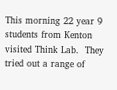This morning 22 year 9 students from Kenton visited Think Lab.  They tried out a range of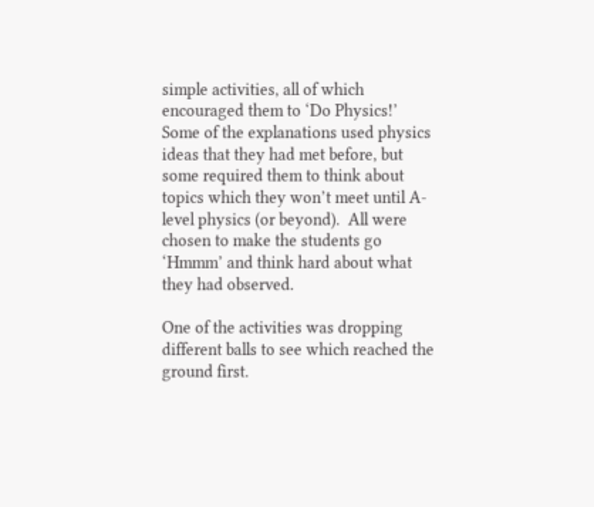simple activities, all of which encouraged them to ‘Do Physics!’  Some of the explanations used physics ideas that they had met before, but some required them to think about topics which they won’t meet until A-level physics (or beyond).  All were chosen to make the students go ‘Hmmm’ and think hard about what they had observed.

One of the activities was dropping different balls to see which reached the ground first.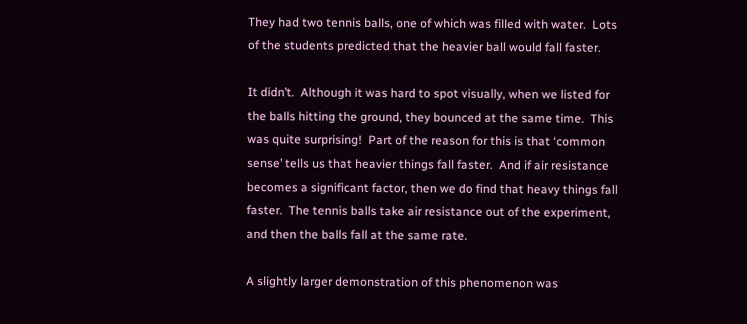They had two tennis balls, one of which was filled with water.  Lots of the students predicted that the heavier ball would fall faster.

It didn’t.  Although it was hard to spot visually, when we listed for the balls hitting the ground, they bounced at the same time.  This was quite surprising!  Part of the reason for this is that ‘common sense’ tells us that heavier things fall faster.  And if air resistance becomes a significant factor, then we do find that heavy things fall faster.  The tennis balls take air resistance out of the experiment, and then the balls fall at the same rate.

A slightly larger demonstration of this phenomenon was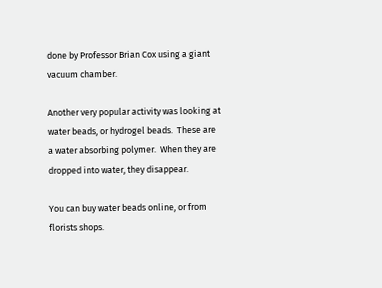done by Professor Brian Cox using a giant vacuum chamber.

Another very popular activity was looking at water beads, or hydrogel beads.  These are a water absorbing polymer.  When they are dropped into water, they disappear.

You can buy water beads online, or from florists shops.